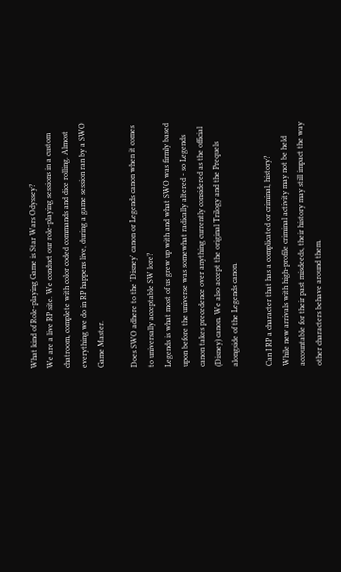What kind of Role-playing Game is Star Wars Odyssey?
We are a live RP site. We conduct our role-playing sessions in a custom chatroom, complete with color coded commands and dice rolling. Almost everything we do in RP happens live, during a game session ran by a SWO Game Master.

Does SWO adhere to the 'Disney' canon or Legends canon when it comes to universally acceptable SW lore?
Legends is what most of us grew up with and what SWO was firmly based upon before the universe was somewhat radically altered - so Legends canon takes precedence over anything currently considered as the official (Disney) canon. We also accept the original Trilogy and the Prequels alongside of the Legends canon.

Can I RP a character that has a complicated or criminal, history?
While new arrivals with high-profile criminal activity may not be held accountable for their past misdeeds, their history may still impact the way other characters behave around them.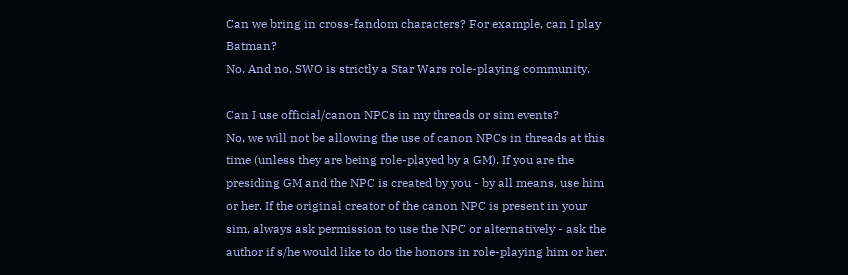Can we bring in cross-fandom characters? For example, can I play Batman?
No. And no. SWO is strictly a Star Wars role-playing community.

Can I use official/canon NPCs in my threads or sim events?
No, we will not be allowing the use of canon NPCs in threads at this time (unless they are being role-played by a GM). If you are the presiding GM and the NPC is created by you - by all means, use him or her. If the original creator of the canon NPC is present in your sim, always ask permission to use the NPC or alternatively - ask the author if s/he would like to do the honors in role-playing him or her.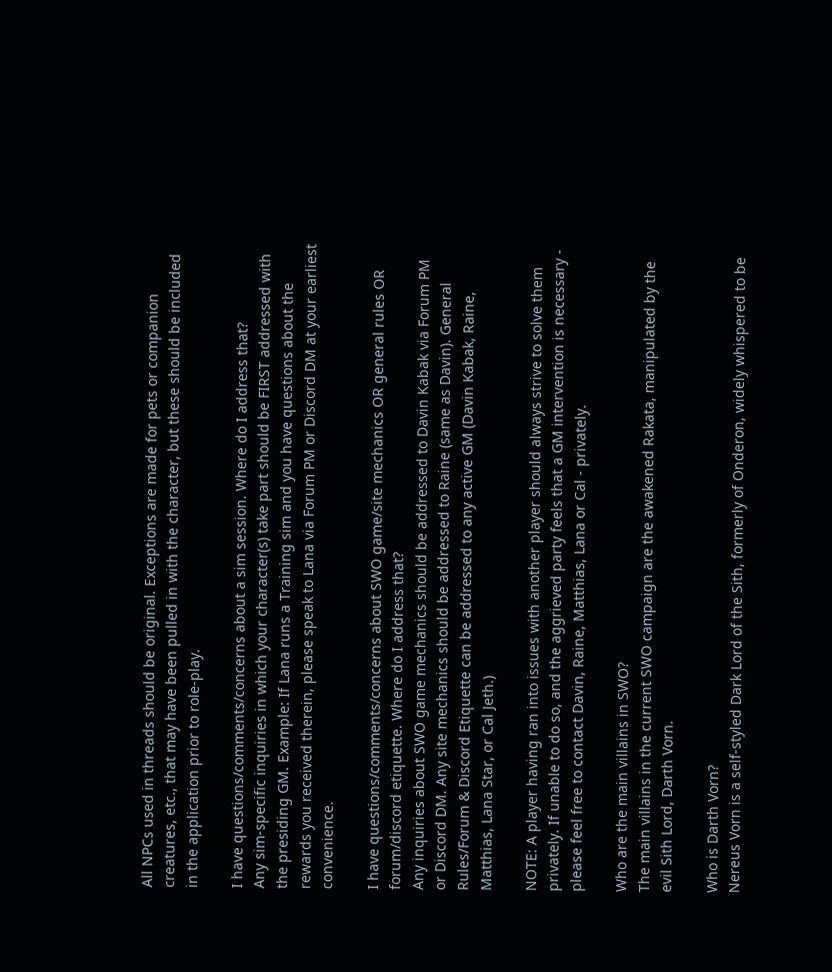All NPCs used in threads should be original. Exceptions are made for pets or companion creatures, etc., that may have been pulled in with the character, but these should be included in the application prior to role-play.

I have questions/comments/concerns about a sim session. Where do I address that?
Any sim-specific inquiries in which your character(s) take part should be FIRST addressed with the presiding GM. Example: If Lana runs a Training sim and you have questions about the rewards you received therein, please speak to Lana via Forum PM or Discord DM at your earliest convenience.

I have questions/comments/concerns about SWO game/site mechanics OR general rules OR forum/discord etiquette. Where do I address that?
Any inquiries about SWO game mechanics should be addressed to Davin Kabak via Forum PM or Discord DM. Any site mechanics should be addressed to Raine (same as Davin). General Rules/Forum & Discord Etiquette can be addressed to any active GM (Davin Kabak, Raine, Matthias, Lana Star, or Cal Jeth.)

NOTE: A player having ran into issues with another player should always strive to solve them privately. If unable to do so, and the aggrieved party feels that a GM intervention is necessary - please feel free to contact Davin, Raine, Matthias, Lana or Cal - privately.

Who are the main villains in SWO?
The main villains in the current SWO campaign are the awakened Rakata, manipulated by the evil Sith Lord, Darth Vorn.

Who is Darth Vorn?
Nereus Vorn is a self-styled Dark Lord of the Sith, formerly of Onderon, widely whispered to be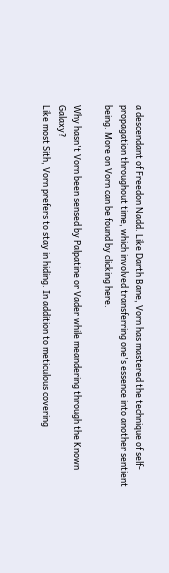a descendant of Freedon Nadd. Like Darth Bane, Vorn has mastered the technique of self-propagation throughout time, which involved transferring one's essence into another sentient being. More on Vorn can be found by clicking here.

Why hasn't Vorn been sensed by Palpatine or Vader while meandering through the Known Galaxy?
Like most Sith, Vorn prefers to stay in hiding. In addition to meticulous covering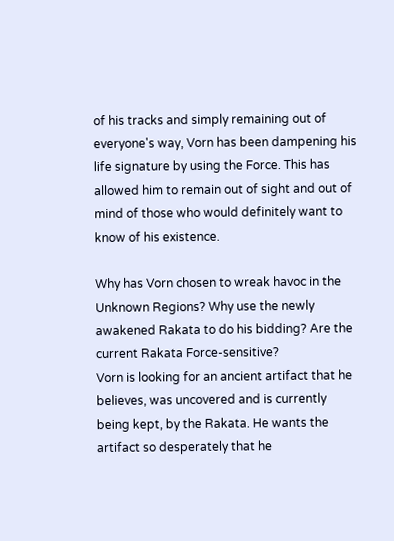of his tracks and simply remaining out of everyone's way, Vorn has been dampening his life signature by using the Force. This has allowed him to remain out of sight and out of mind of those who would definitely want to know of his existence.

Why has Vorn chosen to wreak havoc in the Unknown Regions? Why use the newly awakened Rakata to do his bidding? Are the current Rakata Force-sensitive?
Vorn is looking for an ancient artifact that he believes, was uncovered and is currently being kept, by the Rakata. He wants the artifact so desperately that he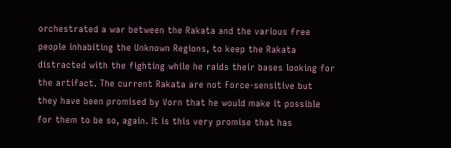orchestrated a war between the Rakata and the various free people inhabiting the Unknown Regions, to keep the Rakata distracted with the fighting while he raids their bases looking for the artifact. The current Rakata are not Force-sensitive but they have been promised by Vorn that he would make it possible for them to be so, again. It is this very promise that has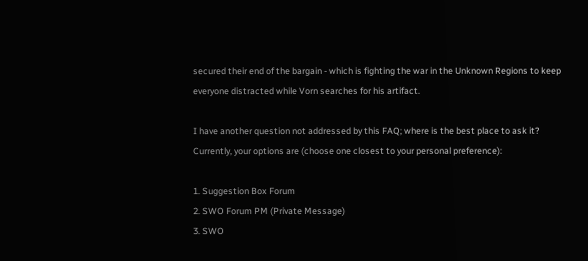secured their end of the bargain - which is fighting the war in the Unknown Regions to keep everyone distracted while Vorn searches for his artifact.

I have another question not addressed by this FAQ; where is the best place to ask it?
Currently, your options are (choose one closest to your personal preference):

1. Suggestion Box Forum
2. SWO Forum PM (Private Message)
3. SWO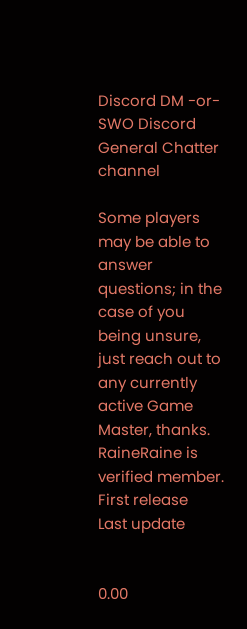Discord DM -or- SWO Discord General Chatter channel

Some players may be able to answer questions; in the case of you being unsure, just reach out to any currently active Game Master, thanks.
RaineRaine is verified member.
First release
Last update


0.00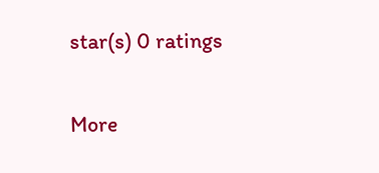star(s) 0 ratings

More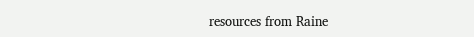resources from Raine